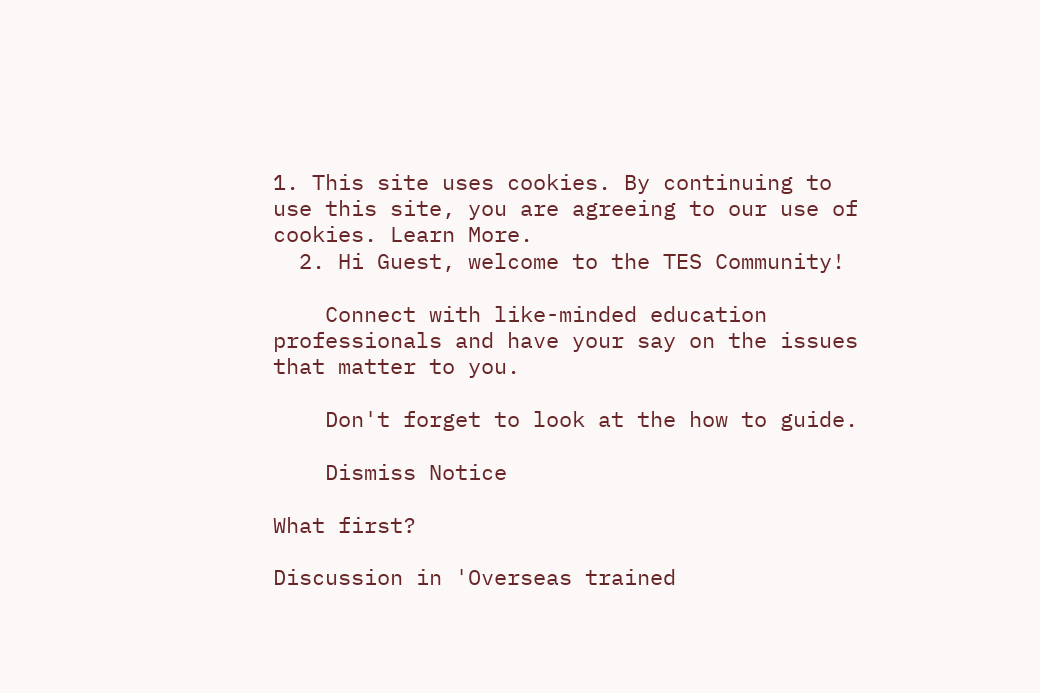1. This site uses cookies. By continuing to use this site, you are agreeing to our use of cookies. Learn More.
  2. Hi Guest, welcome to the TES Community!

    Connect with like-minded education professionals and have your say on the issues that matter to you.

    Don't forget to look at the how to guide.

    Dismiss Notice

What first?

Discussion in 'Overseas trained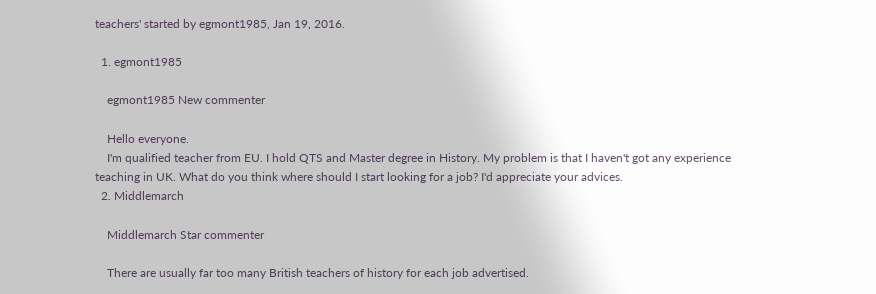teachers' started by egmont1985, Jan 19, 2016.

  1. egmont1985

    egmont1985 New commenter

    Hello everyone.
    I'm qualified teacher from EU. I hold QTS and Master degree in History. My problem is that I haven't got any experience teaching in UK. What do you think where should I start looking for a job? I'd appreciate your advices.
  2. Middlemarch

    Middlemarch Star commenter

    There are usually far too many British teachers of history for each job advertised.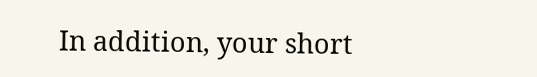In addition, your short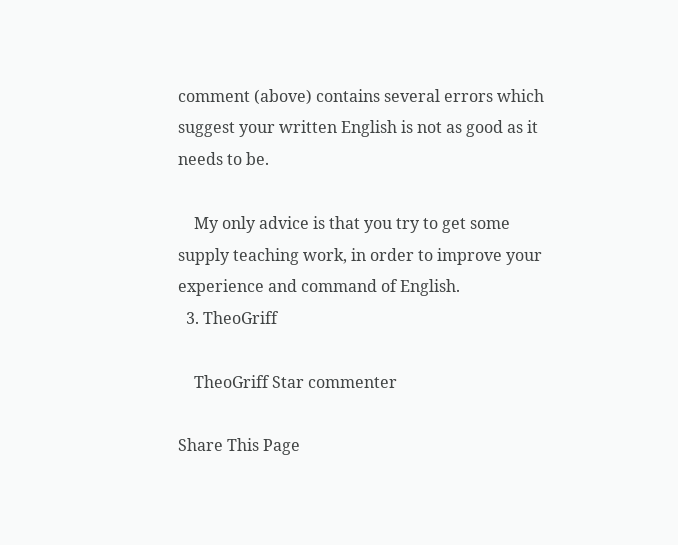comment (above) contains several errors which suggest your written English is not as good as it needs to be.

    My only advice is that you try to get some supply teaching work, in order to improve your experience and command of English.
  3. TheoGriff

    TheoGriff Star commenter

Share This Page